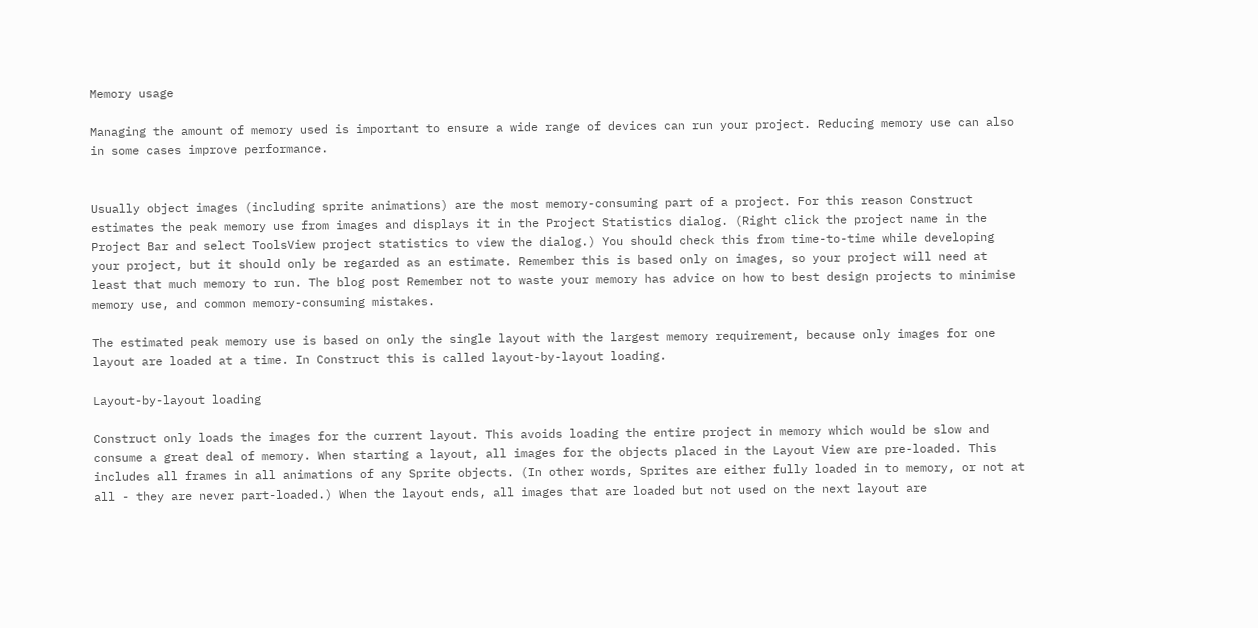Memory usage

Managing the amount of memory used is important to ensure a wide range of devices can run your project. Reducing memory use can also in some cases improve performance.


Usually object images (including sprite animations) are the most memory-consuming part of a project. For this reason Construct estimates the peak memory use from images and displays it in the Project Statistics dialog. (Right click the project name in the Project Bar and select ToolsView project statistics to view the dialog.) You should check this from time-to-time while developing your project, but it should only be regarded as an estimate. Remember this is based only on images, so your project will need at least that much memory to run. The blog post Remember not to waste your memory has advice on how to best design projects to minimise memory use, and common memory-consuming mistakes.

The estimated peak memory use is based on only the single layout with the largest memory requirement, because only images for one layout are loaded at a time. In Construct this is called layout-by-layout loading.

Layout-by-layout loading

Construct only loads the images for the current layout. This avoids loading the entire project in memory which would be slow and consume a great deal of memory. When starting a layout, all images for the objects placed in the Layout View are pre-loaded. This includes all frames in all animations of any Sprite objects. (In other words, Sprites are either fully loaded in to memory, or not at all - they are never part-loaded.) When the layout ends, all images that are loaded but not used on the next layout are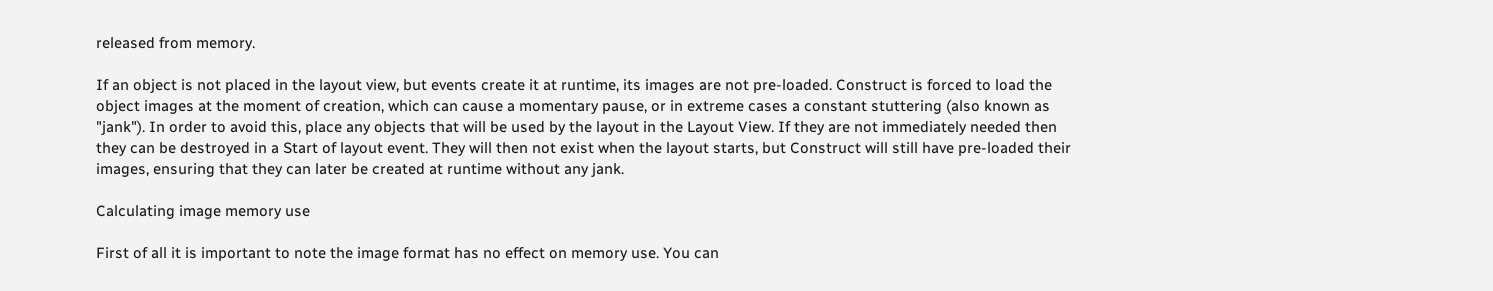released from memory.

If an object is not placed in the layout view, but events create it at runtime, its images are not pre-loaded. Construct is forced to load the object images at the moment of creation, which can cause a momentary pause, or in extreme cases a constant stuttering (also known as "jank"). In order to avoid this, place any objects that will be used by the layout in the Layout View. If they are not immediately needed then they can be destroyed in a Start of layout event. They will then not exist when the layout starts, but Construct will still have pre-loaded their images, ensuring that they can later be created at runtime without any jank.

Calculating image memory use

First of all it is important to note the image format has no effect on memory use. You can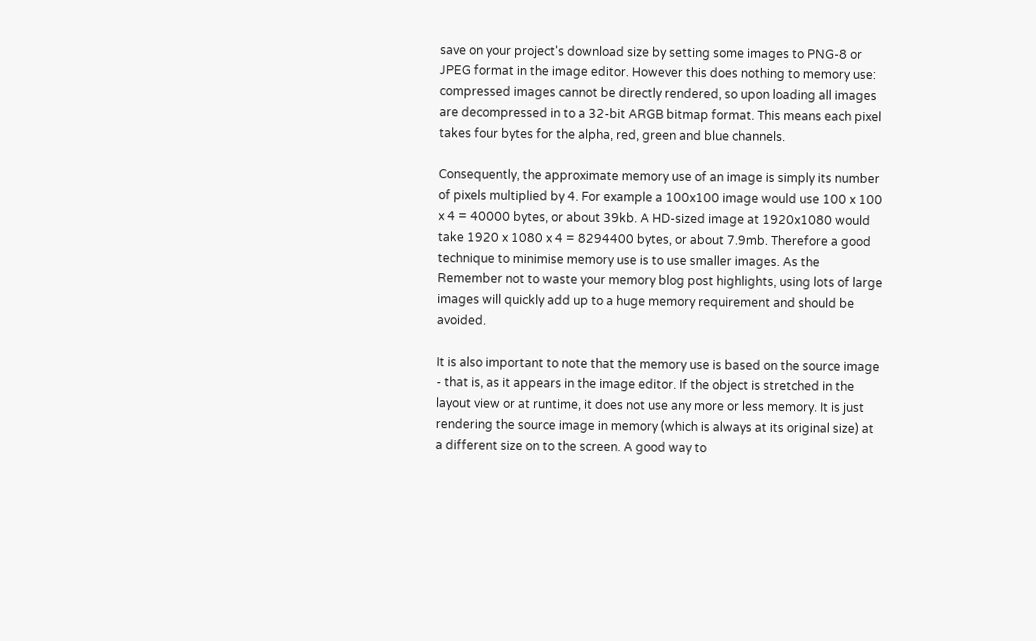save on your project's download size by setting some images to PNG-8 or JPEG format in the image editor. However this does nothing to memory use: compressed images cannot be directly rendered, so upon loading all images are decompressed in to a 32-bit ARGB bitmap format. This means each pixel takes four bytes for the alpha, red, green and blue channels.

Consequently, the approximate memory use of an image is simply its number of pixels multiplied by 4. For example a 100x100 image would use 100 x 100 x 4 = 40000 bytes, or about 39kb. A HD-sized image at 1920x1080 would take 1920 x 1080 x 4 = 8294400 bytes, or about 7.9mb. Therefore a good technique to minimise memory use is to use smaller images. As the Remember not to waste your memory blog post highlights, using lots of large images will quickly add up to a huge memory requirement and should be avoided.

It is also important to note that the memory use is based on the source image - that is, as it appears in the image editor. If the object is stretched in the layout view or at runtime, it does not use any more or less memory. It is just rendering the source image in memory (which is always at its original size) at a different size on to the screen. A good way to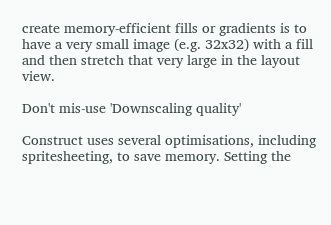create memory-efficient fills or gradients is to have a very small image (e.g. 32x32) with a fill and then stretch that very large in the layout view.

Don't mis-use 'Downscaling quality'

Construct uses several optimisations, including spritesheeting, to save memory. Setting the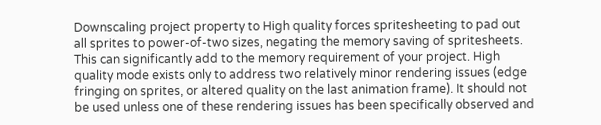Downscaling project property to High quality forces spritesheeting to pad out all sprites to power-of-two sizes, negating the memory saving of spritesheets. This can significantly add to the memory requirement of your project. High quality mode exists only to address two relatively minor rendering issues (edge fringing on sprites, or altered quality on the last animation frame). It should not be used unless one of these rendering issues has been specifically observed and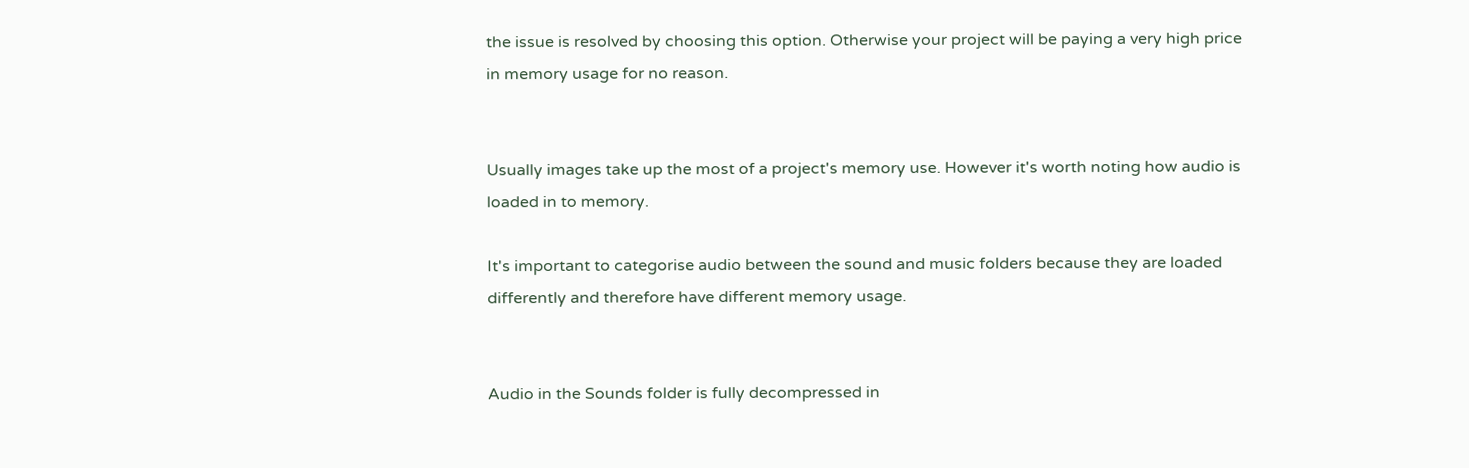the issue is resolved by choosing this option. Otherwise your project will be paying a very high price in memory usage for no reason.


Usually images take up the most of a project's memory use. However it's worth noting how audio is loaded in to memory.

It's important to categorise audio between the sound and music folders because they are loaded differently and therefore have different memory usage.


Audio in the Sounds folder is fully decompressed in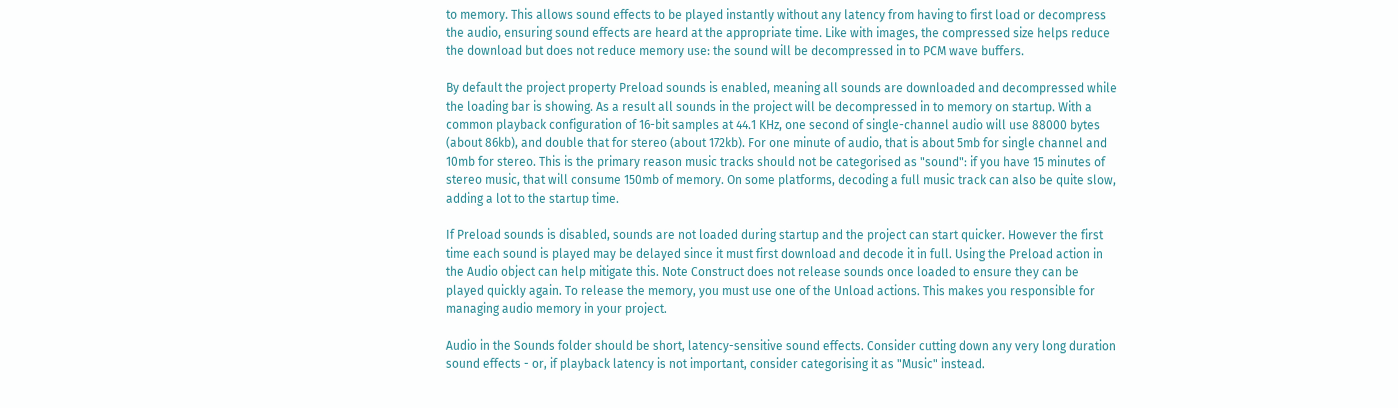to memory. This allows sound effects to be played instantly without any latency from having to first load or decompress the audio, ensuring sound effects are heard at the appropriate time. Like with images, the compressed size helps reduce the download but does not reduce memory use: the sound will be decompressed in to PCM wave buffers.

By default the project property Preload sounds is enabled, meaning all sounds are downloaded and decompressed while the loading bar is showing. As a result all sounds in the project will be decompressed in to memory on startup. With a common playback configuration of 16-bit samples at 44.1 KHz, one second of single-channel audio will use 88000 bytes (about 86kb), and double that for stereo (about 172kb). For one minute of audio, that is about 5mb for single channel and 10mb for stereo. This is the primary reason music tracks should not be categorised as "sound": if you have 15 minutes of stereo music, that will consume 150mb of memory. On some platforms, decoding a full music track can also be quite slow, adding a lot to the startup time.

If Preload sounds is disabled, sounds are not loaded during startup and the project can start quicker. However the first time each sound is played may be delayed since it must first download and decode it in full. Using the Preload action in the Audio object can help mitigate this. Note Construct does not release sounds once loaded to ensure they can be played quickly again. To release the memory, you must use one of the Unload actions. This makes you responsible for managing audio memory in your project.

Audio in the Sounds folder should be short, latency-sensitive sound effects. Consider cutting down any very long duration sound effects - or, if playback latency is not important, consider categorising it as "Music" instead.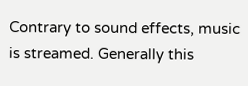Contrary to sound effects, music is streamed. Generally this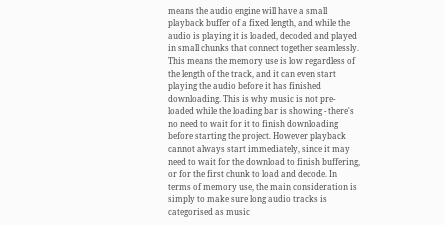means the audio engine will have a small playback buffer of a fixed length, and while the audio is playing it is loaded, decoded and played in small chunks that connect together seamlessly. This means the memory use is low regardless of the length of the track, and it can even start playing the audio before it has finished downloading. This is why music is not pre-loaded while the loading bar is showing - there's no need to wait for it to finish downloading before starting the project. However playback cannot always start immediately, since it may need to wait for the download to finish buffering, or for the first chunk to load and decode. In terms of memory use, the main consideration is simply to make sure long audio tracks is categorised as music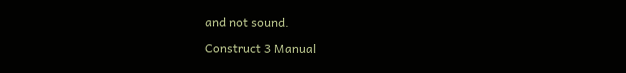and not sound.

Construct 3 Manual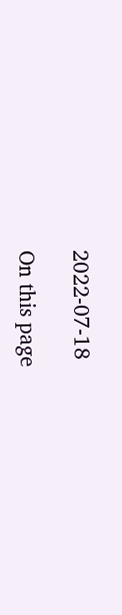2022-07-18

On this page